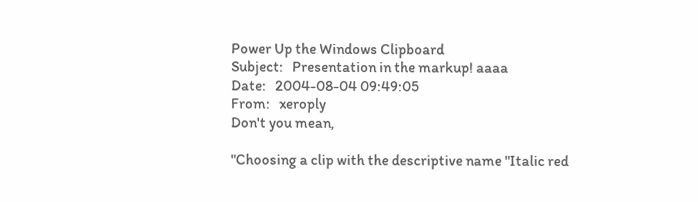Power Up the Windows Clipboard
Subject:   Presentation in the markup! aaaa
Date:   2004-08-04 09:49:05
From:   xeroply
Don't you mean,

"Choosing a clip with the descriptive name "Italic red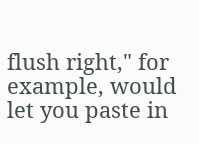flush right," for example, would let you paste in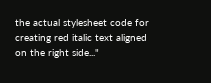the actual stylesheet code for creating red italic text aligned on the right side..."